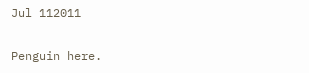Jul 112011

Penguin here.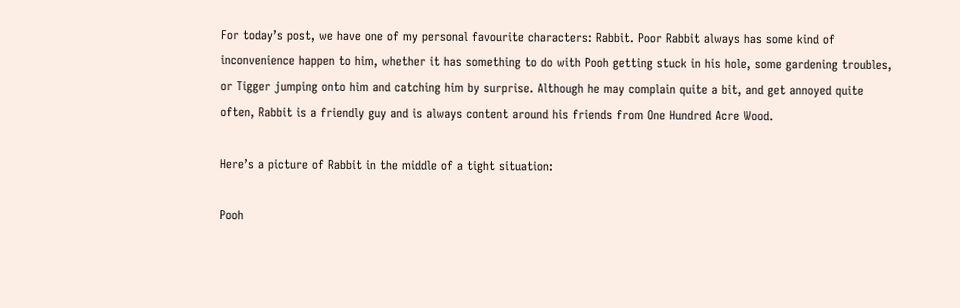For today’s post, we have one of my personal favourite characters: Rabbit. Poor Rabbit always has some kind of inconvenience happen to him, whether it has something to do with Pooh getting stuck in his hole, some gardening troubles, or Tigger jumping onto him and catching him by surprise. Although he may complain quite a bit, and get annoyed quite often, Rabbit is a friendly guy and is always content around his friends from One Hundred Acre Wood.

Here’s a picture of Rabbit in the middle of a tight situation:

Pooh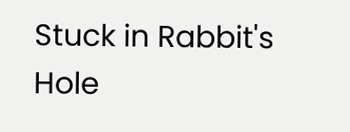Stuck in Rabbit's Hole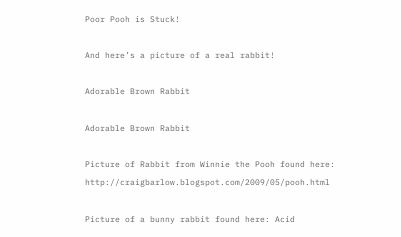Poor Pooh is Stuck!

And here’s a picture of a real rabbit!

Adorable Brown Rabbit

Adorable Brown Rabbit

Picture of Rabbit from Winnie the Pooh found here: http://craigbarlow.blogspot.com/2009/05/pooh.html

Picture of a bunny rabbit found here: Acid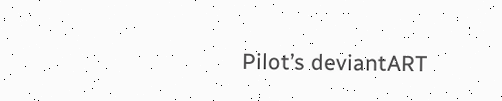Pilot’s deviantART